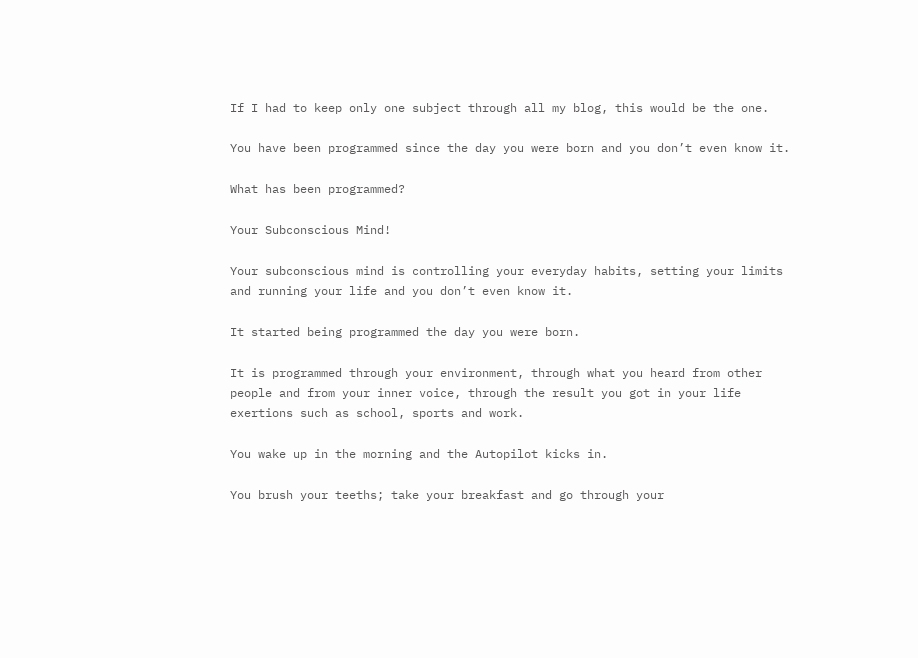If I had to keep only one subject through all my blog, this would be the one.

You have been programmed since the day you were born and you don’t even know it.

What has been programmed?

Your Subconscious Mind!

Your subconscious mind is controlling your everyday habits, setting your limits and running your life and you don’t even know it.

It started being programmed the day you were born.

It is programmed through your environment, through what you heard from other people and from your inner voice, through the result you got in your life exertions such as school, sports and work.

You wake up in the morning and the Autopilot kicks in.

You brush your teeths; take your breakfast and go through your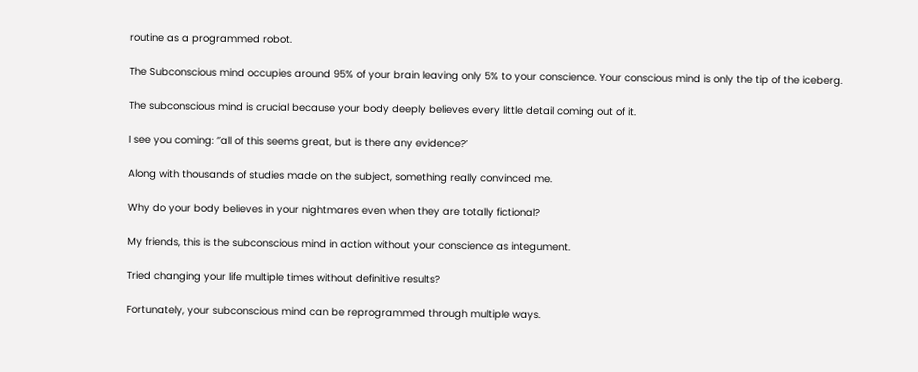routine as a programmed robot.

The Subconscious mind occupies around 95% of your brain leaving only 5% to your conscience. Your conscious mind is only the tip of the iceberg.

The subconscious mind is crucial because your body deeply believes every little detail coming out of it.

I see you coming: ‘’all of this seems great, but is there any evidence?’

Along with thousands of studies made on the subject, something really convinced me.

Why do your body believes in your nightmares even when they are totally fictional?

My friends, this is the subconscious mind in action without your conscience as integument.

Tried changing your life multiple times without definitive results?

Fortunately, your subconscious mind can be reprogrammed through multiple ways.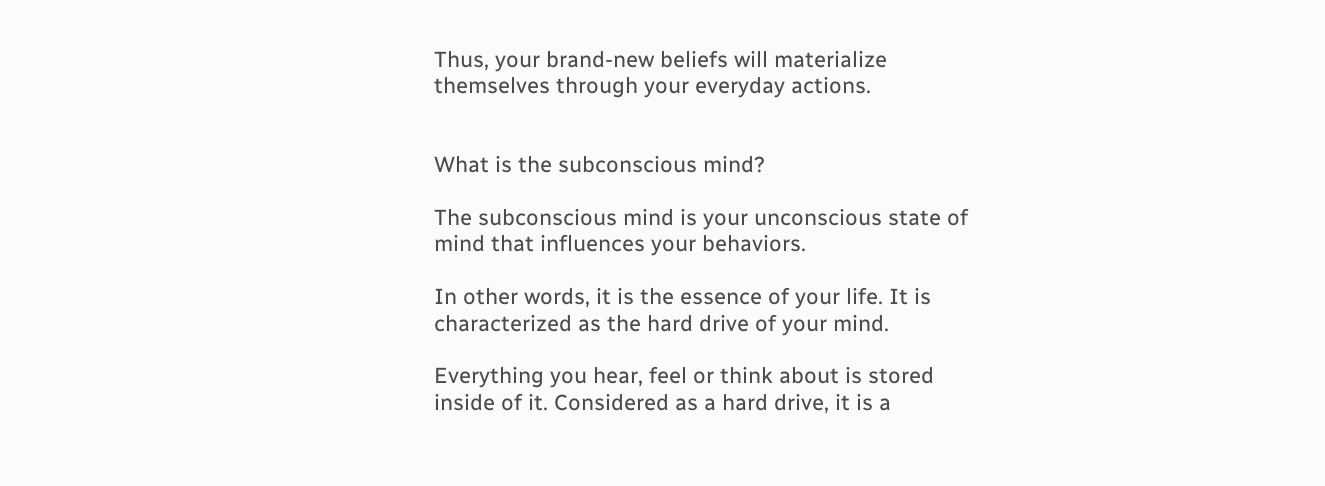Thus, your brand-new beliefs will materialize themselves through your everyday actions.


What is the subconscious mind?

The subconscious mind is your unconscious state of mind that influences your behaviors.

In other words, it is the essence of your life. It is characterized as the hard drive of your mind.

Everything you hear, feel or think about is stored inside of it. Considered as a hard drive, it is a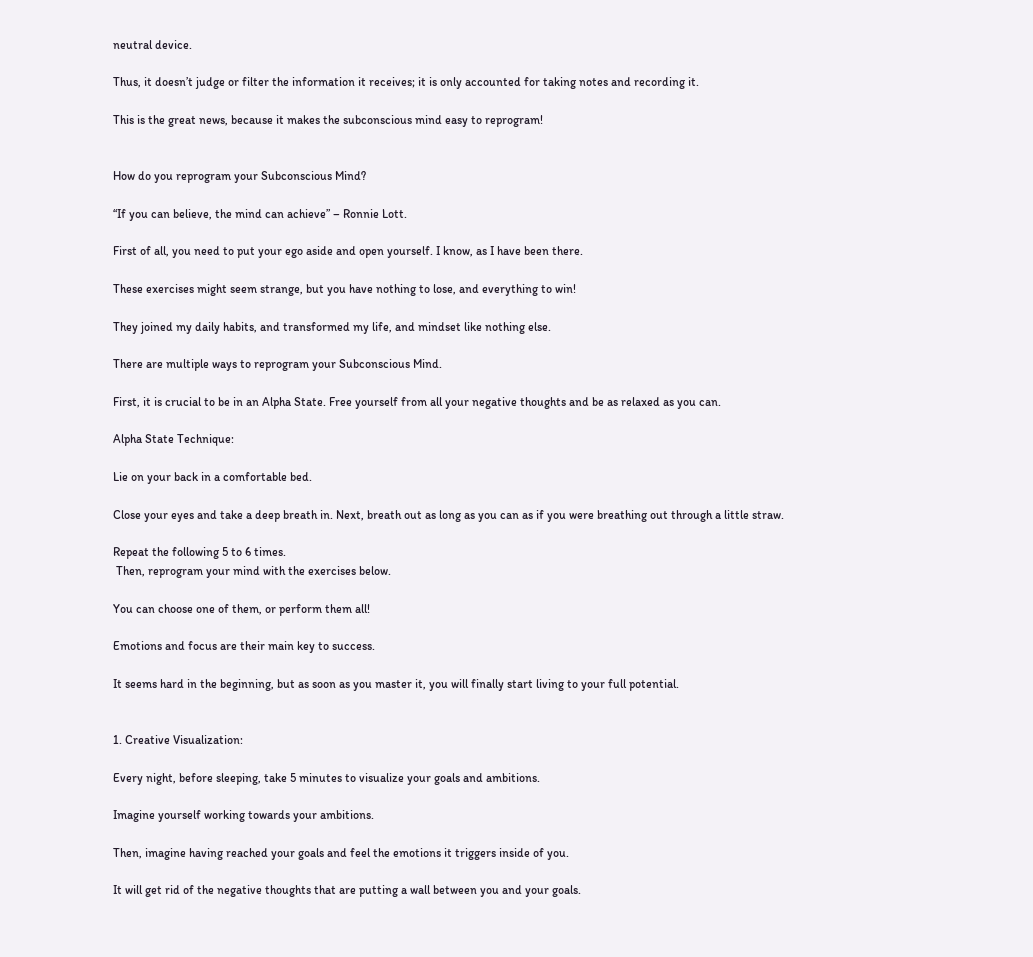neutral device.

Thus, it doesn’t judge or filter the information it receives; it is only accounted for taking notes and recording it.

This is the great news, because it makes the subconscious mind easy to reprogram!


How do you reprogram your Subconscious Mind?

“If you can believe, the mind can achieve” – Ronnie Lott.

First of all, you need to put your ego aside and open yourself. I know, as I have been there.

These exercises might seem strange, but you have nothing to lose, and everything to win!

They joined my daily habits, and transformed my life, and mindset like nothing else.

There are multiple ways to reprogram your Subconscious Mind.

First, it is crucial to be in an Alpha State. Free yourself from all your negative thoughts and be as relaxed as you can.

Alpha State Technique:

Lie on your back in a comfortable bed.

Close your eyes and take a deep breath in. Next, breath out as long as you can as if you were breathing out through a little straw.

Repeat the following 5 to 6 times.
 Then, reprogram your mind with the exercises below.

You can choose one of them, or perform them all!

Emotions and focus are their main key to success.

It seems hard in the beginning, but as soon as you master it, you will finally start living to your full potential.


1. Creative Visualization:

Every night, before sleeping, take 5 minutes to visualize your goals and ambitions.

Imagine yourself working towards your ambitions.

Then, imagine having reached your goals and feel the emotions it triggers inside of you.

It will get rid of the negative thoughts that are putting a wall between you and your goals.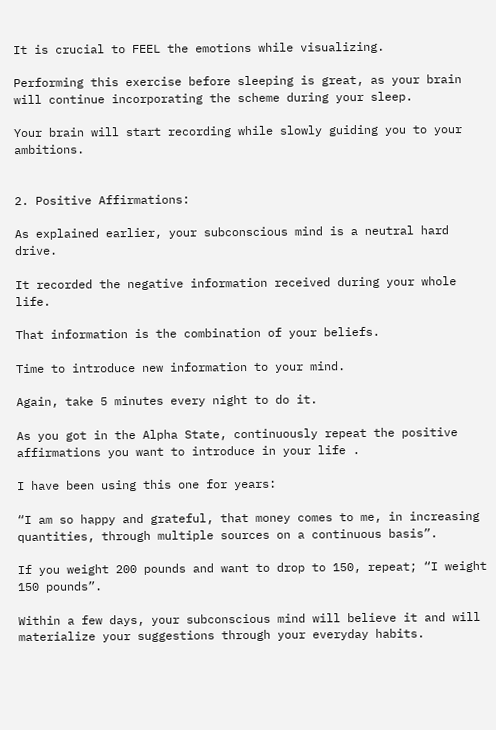It is crucial to FEEL the emotions while visualizing.

Performing this exercise before sleeping is great, as your brain will continue incorporating the scheme during your sleep.

Your brain will start recording while slowly guiding you to your ambitions.


2. Positive Affirmations:

As explained earlier, your subconscious mind is a neutral hard drive.

It recorded the negative information received during your whole life.

That information is the combination of your beliefs.

Time to introduce new information to your mind.

Again, take 5 minutes every night to do it.

As you got in the Alpha State, continuously repeat the positive affirmations you want to introduce in your life .

I have been using this one for years:

“I am so happy and grateful, that money comes to me, in increasing quantities, through multiple sources on a continuous basis”.

If you weight 200 pounds and want to drop to 150, repeat; “I weight 150 pounds”.

Within a few days, your subconscious mind will believe it and will materialize your suggestions through your everyday habits.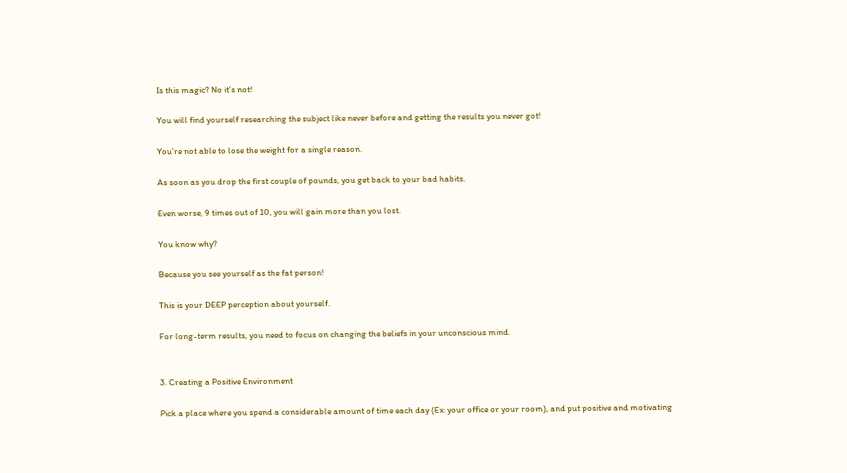Is this magic? No it’s not!

You will find yourself researching the subject like never before and getting the results you never got!

You’re not able to lose the weight for a single reason.

As soon as you drop the first couple of pounds, you get back to your bad habits.

Even worse, 9 times out of 10, you will gain more than you lost.

You know why?

Because you see yourself as the fat person!

This is your DEEP perception about yourself.

For long-term results, you need to focus on changing the beliefs in your unconscious mind.


3. Creating a Positive Environment

Pick a place where you spend a considerable amount of time each day (Ex: your office or your room), and put positive and motivating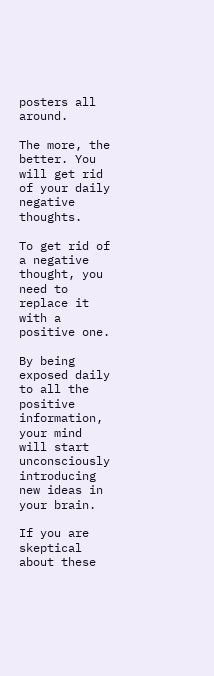posters all around.

The more, the better. You will get rid of your daily negative thoughts.

To get rid of a negative thought, you need to replace it with a positive one.

By being exposed daily to all the positive information, your mind will start unconsciously introducing new ideas in your brain.

If you are skeptical about these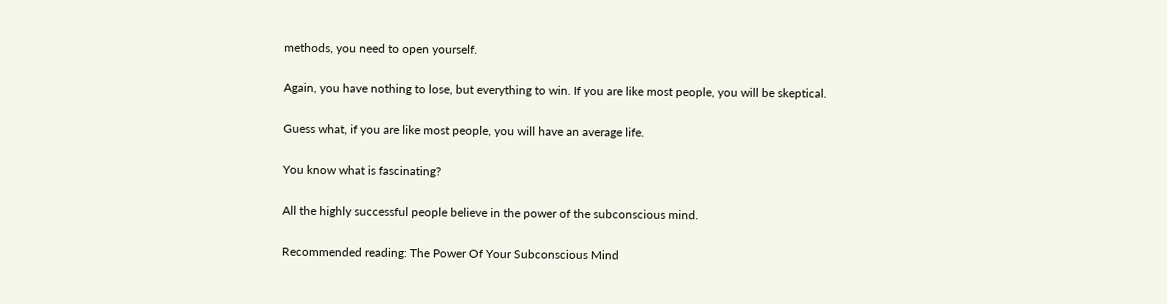methods, you need to open yourself.

Again, you have nothing to lose, but everything to win. If you are like most people, you will be skeptical.

Guess what, if you are like most people, you will have an average life.

You know what is fascinating?

All the highly successful people believe in the power of the subconscious mind.

Recommended reading: The Power Of Your Subconscious Mind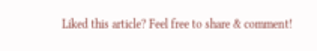Liked this article? Feel free to share & comment!